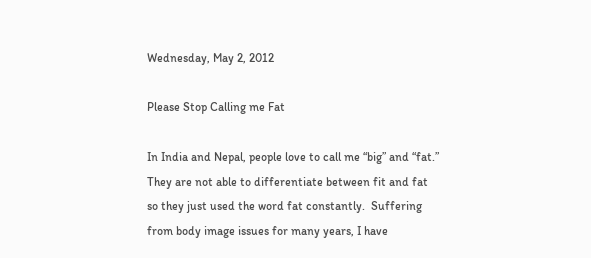Wednesday, May 2, 2012

Please Stop Calling me Fat

In India and Nepal, people love to call me “big” and “fat.”  They are not able to differentiate between fit and fat so they just used the word fat constantly.  Suffering from body image issues for many years, I have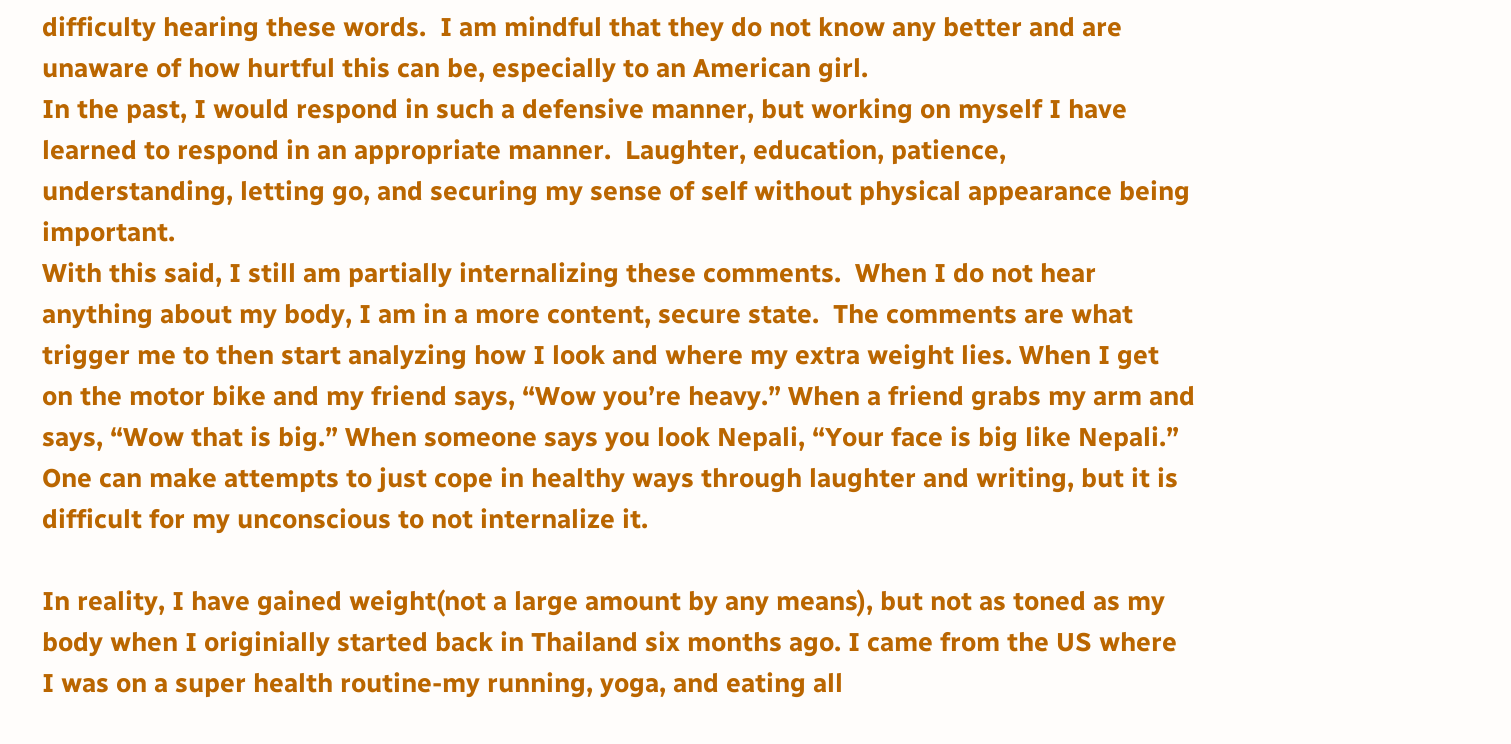difficulty hearing these words.  I am mindful that they do not know any better and are unaware of how hurtful this can be, especially to an American girl.
In the past, I would respond in such a defensive manner, but working on myself I have learned to respond in an appropriate manner.  Laughter, education, patience, understanding, letting go, and securing my sense of self without physical appearance being important.
With this said, I still am partially internalizing these comments.  When I do not hear anything about my body, I am in a more content, secure state.  The comments are what trigger me to then start analyzing how I look and where my extra weight lies. When I get on the motor bike and my friend says, “Wow you’re heavy.” When a friend grabs my arm and says, “Wow that is big.” When someone says you look Nepali, “Your face is big like Nepali.”  One can make attempts to just cope in healthy ways through laughter and writing, but it is difficult for my unconscious to not internalize it.

In reality, I have gained weight(not a large amount by any means), but not as toned as my body when I originially started back in Thailand six months ago. I came from the US where I was on a super health routine-my running, yoga, and eating all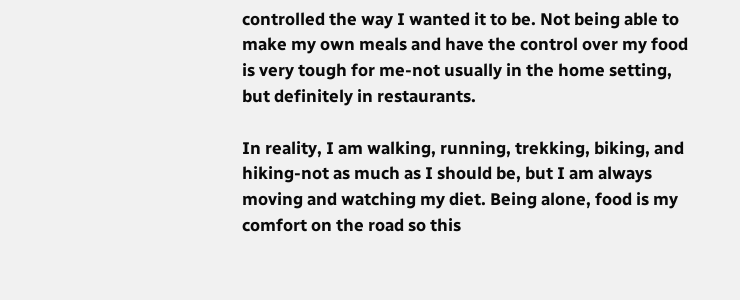controlled the way I wanted it to be. Not being able to make my own meals and have the control over my food is very tough for me-not usually in the home setting, but definitely in restaurants.

In reality, I am walking, running, trekking, biking, and hiking-not as much as I should be, but I am always moving and watching my diet. Being alone, food is my comfort on the road so this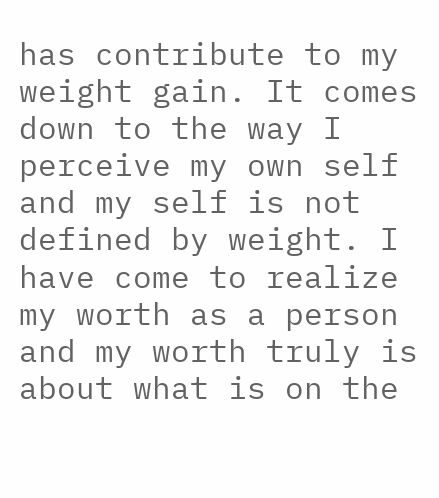has contribute to my weight gain. It comes down to the way I perceive my own self and my self is not defined by weight. I have come to realize my worth as a person and my worth truly is about what is on the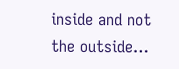inside and not the outside…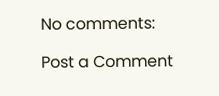No comments:

Post a Comment